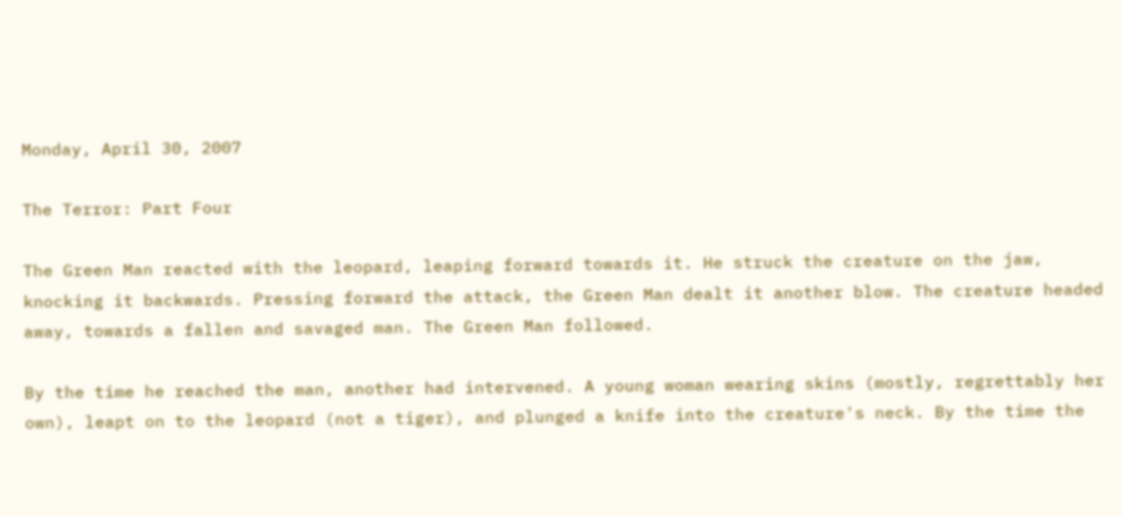Monday, April 30, 2007

The Terror: Part Four

The Green Man reacted with the leopard, leaping forward towards it. He struck the creature on the jaw, knocking it backwards. Pressing forward the attack, the Green Man dealt it another blow. The creature headed away, towards a fallen and savaged man. The Green Man followed.

By the time he reached the man, another had intervened. A young woman wearing skins (mostly, regrettably her own), leapt on to the leopard (not a tiger), and plunged a knife into the creature's neck. By the time the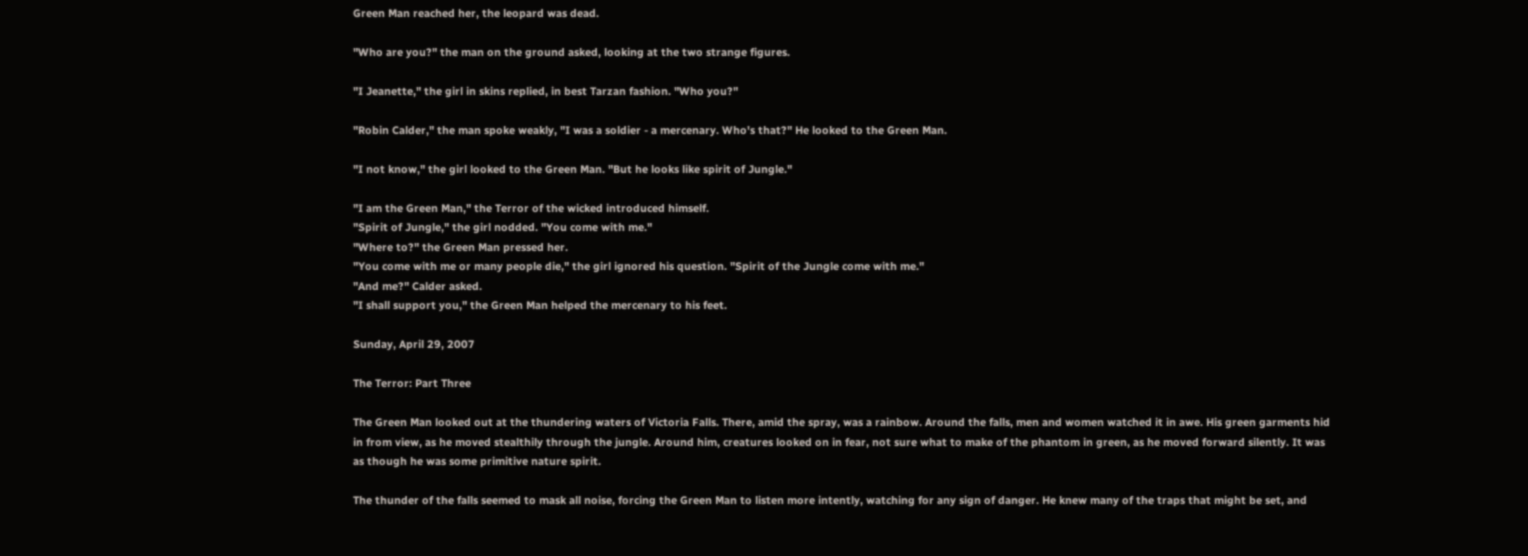Green Man reached her, the leopard was dead.

"Who are you?" the man on the ground asked, looking at the two strange figures.

"I Jeanette," the girl in skins replied, in best Tarzan fashion. "Who you?"

"Robin Calder," the man spoke weakly, "I was a soldier - a mercenary. Who's that?" He looked to the Green Man.

"I not know," the girl looked to the Green Man. "But he looks like spirit of Jungle."

"I am the Green Man," the Terror of the wicked introduced himself.
"Spirit of Jungle," the girl nodded. "You come with me."
"Where to?" the Green Man pressed her.
"You come with me or many people die," the girl ignored his question. "Spirit of the Jungle come with me."
"And me?" Calder asked.
"I shall support you," the Green Man helped the mercenary to his feet.

Sunday, April 29, 2007

The Terror: Part Three

The Green Man looked out at the thundering waters of Victoria Falls. There, amid the spray, was a rainbow. Around the falls, men and women watched it in awe. His green garments hid in from view, as he moved stealthily through the jungle. Around him, creatures looked on in fear, not sure what to make of the phantom in green, as he moved forward silently. It was as though he was some primitive nature spirit.

The thunder of the falls seemed to mask all noise, forcing the Green Man to listen more intently, watching for any sign of danger. He knew many of the traps that might be set, and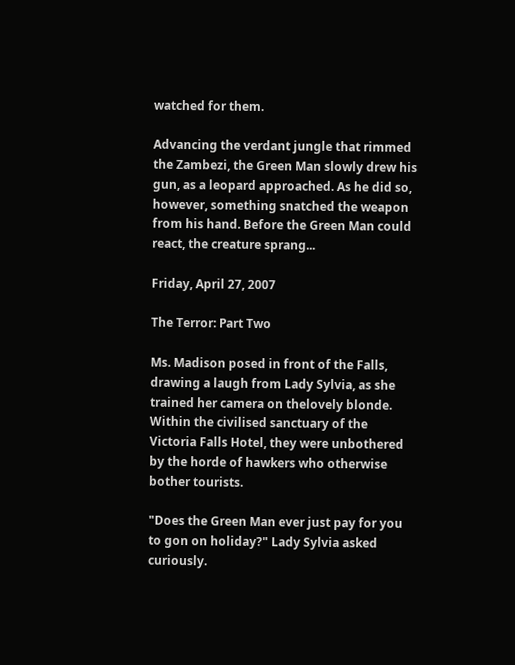watched for them.

Advancing the verdant jungle that rimmed the Zambezi, the Green Man slowly drew his gun, as a leopard approached. As he did so, however, something snatched the weapon from his hand. Before the Green Man could react, the creature sprang...

Friday, April 27, 2007

The Terror: Part Two

Ms. Madison posed in front of the Falls, drawing a laugh from Lady Sylvia, as she trained her camera on thelovely blonde. Within the civilised sanctuary of the Victoria Falls Hotel, they were unbothered by the horde of hawkers who otherwise bother tourists.

"Does the Green Man ever just pay for you to gon on holiday?" Lady Sylvia asked curiously.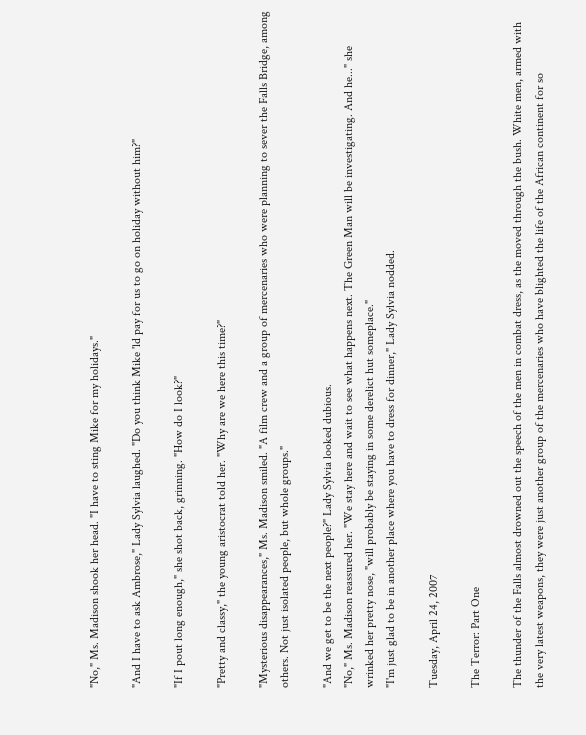"No," Ms. Madison shook her head. "I have to sting Mike for my holidays."

"And I have to ask Ambrose," Lady Sylvia laughed. "Do you think Mike 'ld pay for us to go on holiday without him?"

"If I pout long enough," she shot back, grinning. "How do I look?"

"Pretty and classy," the young aristocrat told her. "Why are we here this time?"

"Mysterious disappearances," Ms. Madison smiled. "A film crew and a group of mercenaries who were planning to sever the Falls Bridge, among others. Not just isolated people, but whole groups."

"And we get to be the next people?" Lady Sylvia looked dubious.
"No," Ms. Madison reassured her. "We stay here and wait to see what happens next. The Green Man will be investigating. And he..." she wrinked her pretty nose, "will probably be staying in some derelict hut someplace."
"I'm just glad to be in another place where you have to dress for dinner," Lady Sylvia nodded.

Tuesday, April 24, 2007

The Terror: Part One

The thunder of the Falls almost drowned out the speech of the men in combat dress, as the moved through the bush. White men, armed with the very latest weapons, they were just another group of the mercenaries who have blighted the life of the African continent for so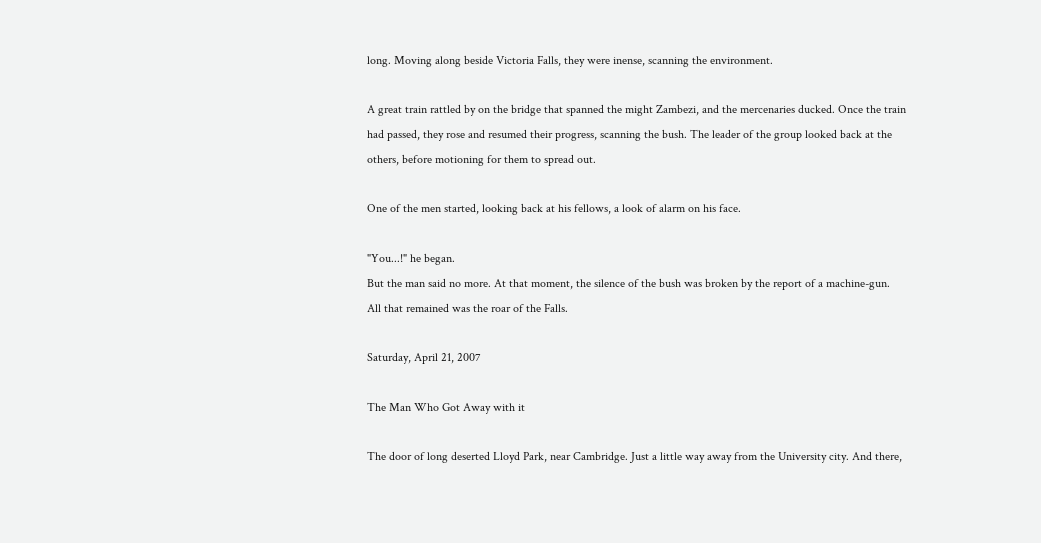long. Moving along beside Victoria Falls, they were inense, scanning the environment.

A great train rattled by on the bridge that spanned the might Zambezi, and the mercenaries ducked. Once the train had passed, they rose and resumed their progress, scanning the bush. The leader of the group looked back at the others, before motioning for them to spread out.

One of the men started, looking back at his fellows, a look of alarm on his face.

"You...!" he began.
But the man said no more. At that moment, the silence of the bush was broken by the report of a machine-gun.
All that remained was the roar of the Falls.

Saturday, April 21, 2007

The Man Who Got Away with it

The door of long deserted Lloyd Park, near Cambridge. Just a little way away from the University city. And there,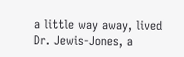a little way away, lived Dr. Jewis-Jones, a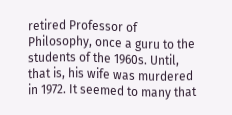retired Professor of Philosophy, once a guru to the students of the 1960s. Until, that is, his wife was murdered in 1972. It seemed to many that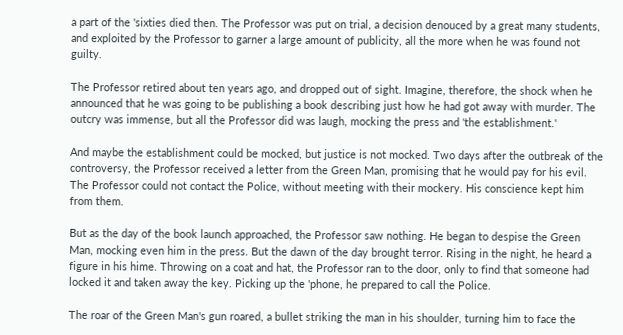a part of the 'sixties died then. The Professor was put on trial, a decision denouced by a great many students, and exploited by the Professor to garner a large amount of publicity, all the more when he was found not guilty.

The Professor retired about ten years ago, and dropped out of sight. Imagine, therefore, the shock when he announced that he was going to be publishing a book describing just how he had got away with murder. The outcry was immense, but all the Professor did was laugh, mocking the press and 'the establishment.'

And maybe the establishment could be mocked, but justice is not mocked. Two days after the outbreak of the controversy, the Professor received a letter from the Green Man, promising that he would pay for his evil. The Professor could not contact the Police, without meeting with their mockery. His conscience kept him from them.

But as the day of the book launch approached, the Professor saw nothing. He began to despise the Green Man, mocking even him in the press. But the dawn of the day brought terror. Rising in the night, he heard a figure in his hime. Throwing on a coat and hat, the Professor ran to the door, only to find that someone had locked it and taken away the key. Picking up the 'phone, he prepared to call the Police.

The roar of the Green Man's gun roared, a bullet striking the man in his shoulder, turning him to face the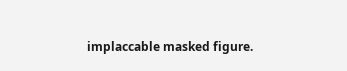implaccable masked figure.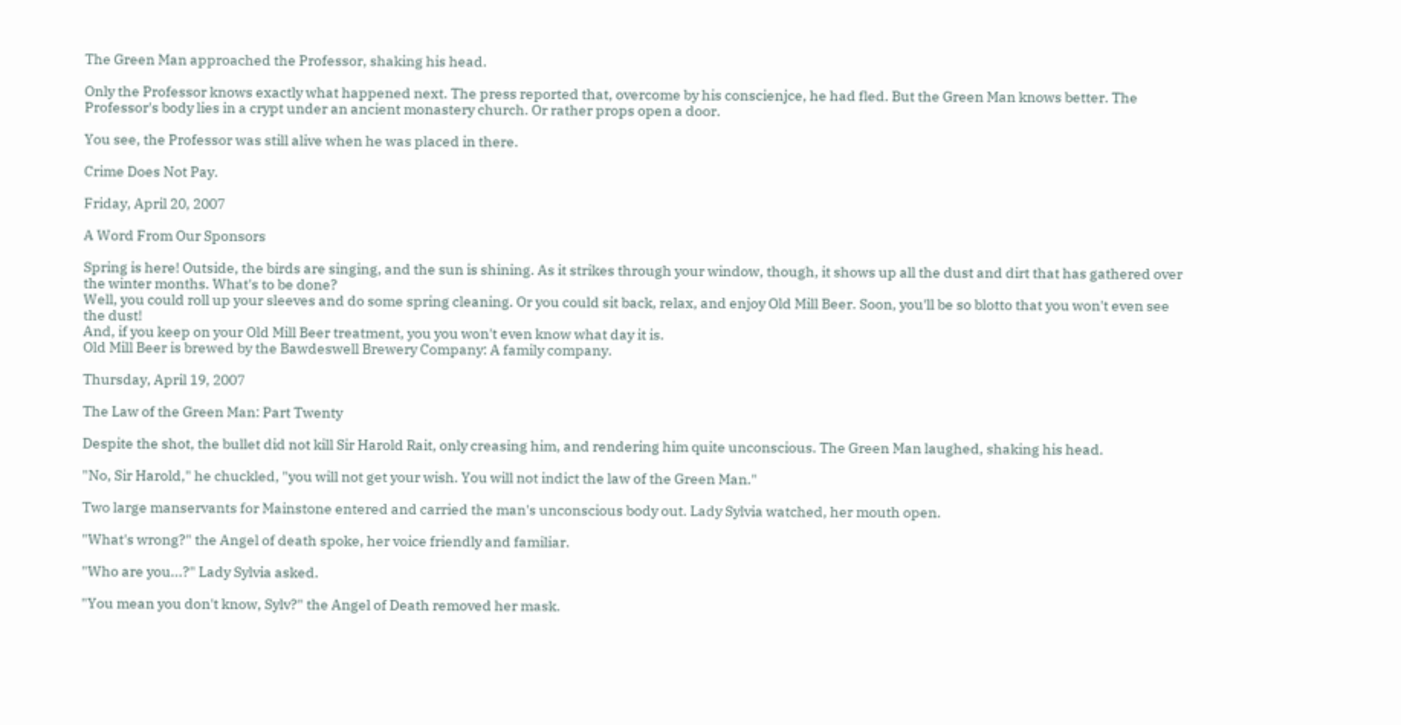The Green Man approached the Professor, shaking his head.

Only the Professor knows exactly what happened next. The press reported that, overcome by his conscienjce, he had fled. But the Green Man knows better. The Professor's body lies in a crypt under an ancient monastery church. Or rather props open a door.

You see, the Professor was still alive when he was placed in there.

Crime Does Not Pay.

Friday, April 20, 2007

A Word From Our Sponsors

Spring is here! Outside, the birds are singing, and the sun is shining. As it strikes through your window, though, it shows up all the dust and dirt that has gathered over the winter months. What's to be done?
Well, you could roll up your sleeves and do some spring cleaning. Or you could sit back, relax, and enjoy Old Mill Beer. Soon, you'll be so blotto that you won't even see the dust!
And, if you keep on your Old Mill Beer treatment, you you won't even know what day it is.
Old Mill Beer is brewed by the Bawdeswell Brewery Company: A family company.

Thursday, April 19, 2007

The Law of the Green Man: Part Twenty

Despite the shot, the bullet did not kill Sir Harold Rait, only creasing him, and rendering him quite unconscious. The Green Man laughed, shaking his head.

"No, Sir Harold," he chuckled, "you will not get your wish. You will not indict the law of the Green Man."

Two large manservants for Mainstone entered and carried the man's unconscious body out. Lady Sylvia watched, her mouth open.

"What's wrong?" the Angel of death spoke, her voice friendly and familiar.

"Who are you...?" Lady Sylvia asked.

"You mean you don't know, Sylv?" the Angel of Death removed her mask.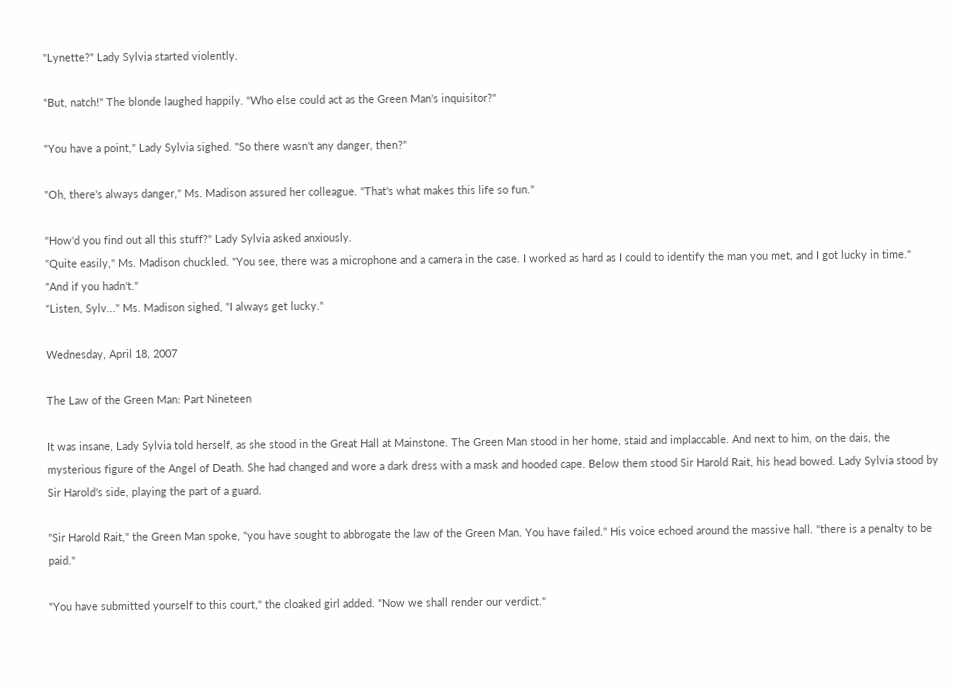"Lynette?" Lady Sylvia started violently.

"But, natch!" The blonde laughed happily. "Who else could act as the Green Man's inquisitor?"

"You have a point," Lady Sylvia sighed. "So there wasn't any danger, then?"

"Oh, there's always danger," Ms. Madison assured her colleague. "That's what makes this life so fun."

"How'd you find out all this stuff?" Lady Sylvia asked anxiously.
"Quite easily," Ms. Madison chuckled. "You see, there was a microphone and a camera in the case. I worked as hard as I could to identify the man you met, and I got lucky in time."
"And if you hadn't."
"Listen, Sylv..." Ms. Madison sighed, "I always get lucky."

Wednesday, April 18, 2007

The Law of the Green Man: Part Nineteen

It was insane, Lady Sylvia told herself, as she stood in the Great Hall at Mainstone. The Green Man stood in her home, staid and implaccable. And next to him, on the dais, the mysterious figure of the Angel of Death. She had changed and wore a dark dress with a mask and hooded cape. Below them stood Sir Harold Rait, his head bowed. Lady Sylvia stood by Sir Harold's side, playing the part of a guard.

"Sir Harold Rait," the Green Man spoke, "you have sought to abbrogate the law of the Green Man. You have failed." His voice echoed around the massive hall. "there is a penalty to be paid."

"You have submitted yourself to this court," the cloaked girl added. "Now we shall render our verdict."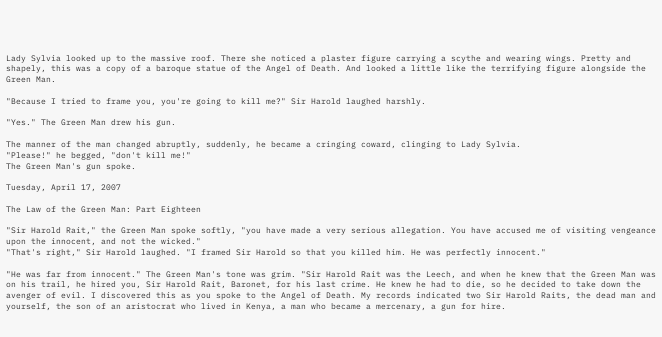Lady Sylvia looked up to the massive roof. There she noticed a plaster figure carrying a scythe and wearing wings. Pretty and shapely, this was a copy of a baroque statue of the Angel of Death. And looked a little like the terrifying figure alongside the Green Man.

"Because I tried to frame you, you're going to kill me?" Sir Harold laughed harshly.

"Yes." The Green Man drew his gun.

The manner of the man changed abruptly, suddenly, he became a cringing coward, clinging to Lady Sylvia.
"Please!" he begged, "don't kill me!"
The Green Man's gun spoke.

Tuesday, April 17, 2007

The Law of the Green Man: Part Eighteen

"Sir Harold Rait," the Green Man spoke softly, "you have made a very serious allegation. You have accused me of visiting vengeance upon the innocent, and not the wicked."
"That's right," Sir Harold laughed. "I framed Sir Harold so that you killed him. He was perfectly innocent."

"He was far from innocent." The Green Man's tone was grim. "Sir Harold Rait was the Leech, and when he knew that the Green Man was on his trail, he hired you, Sir Harold Rait, Baronet, for his last crime. He knew he had to die, so he decided to take down the avenger of evil. I discovered this as you spoke to the Angel of Death. My records indicated two Sir Harold Raits, the dead man and yourself, the son of an aristocrat who lived in Kenya, a man who became a mercenary, a gun for hire.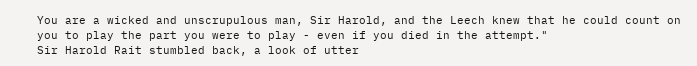You are a wicked and unscrupulous man, Sir Harold, and the Leech knew that he could count on you to play the part you were to play - even if you died in the attempt."
Sir Harold Rait stumbled back, a look of utter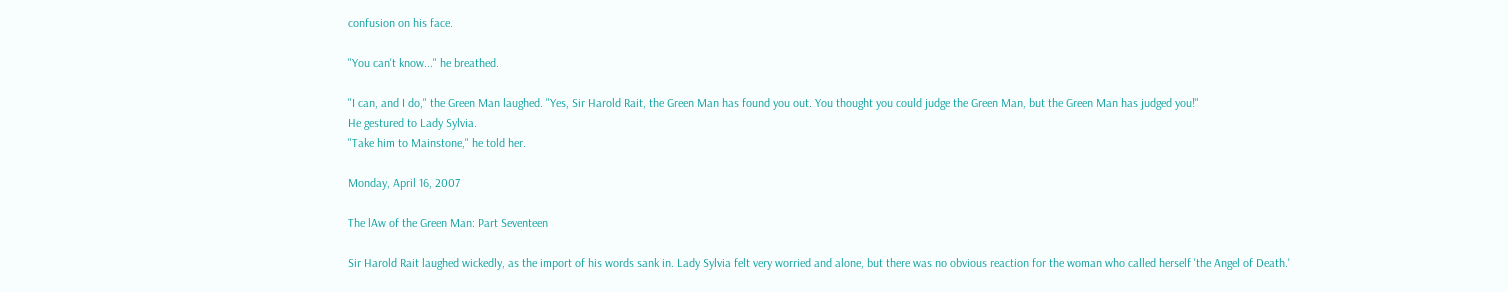confusion on his face.

"You can't know..." he breathed.

"I can, and I do," the Green Man laughed. "Yes, Sir Harold Rait, the Green Man has found you out. You thought you could judge the Green Man, but the Green Man has judged you!"
He gestured to Lady Sylvia.
"Take him to Mainstone," he told her.

Monday, April 16, 2007

The lAw of the Green Man: Part Seventeen

Sir Harold Rait laughed wickedly, as the import of his words sank in. Lady Sylvia felt very worried and alone, but there was no obvious reaction for the woman who called herself 'the Angel of Death.'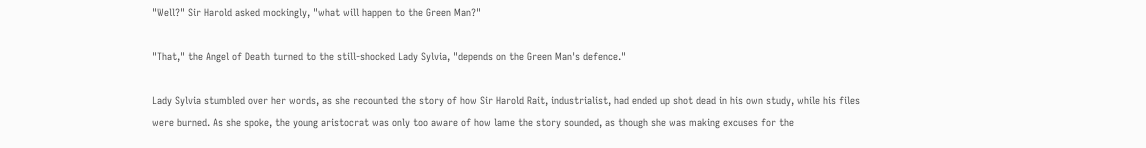"Well?" Sir Harold asked mockingly, "what will happen to the Green Man?"

"That," the Angel of Death turned to the still-shocked Lady Sylvia, "depends on the Green Man's defence."

Lady Sylvia stumbled over her words, as she recounted the story of how Sir Harold Rait, industrialist, had ended up shot dead in his own study, while his files were burned. As she spoke, the young aristocrat was only too aware of how lame the story sounded, as though she was making excuses for the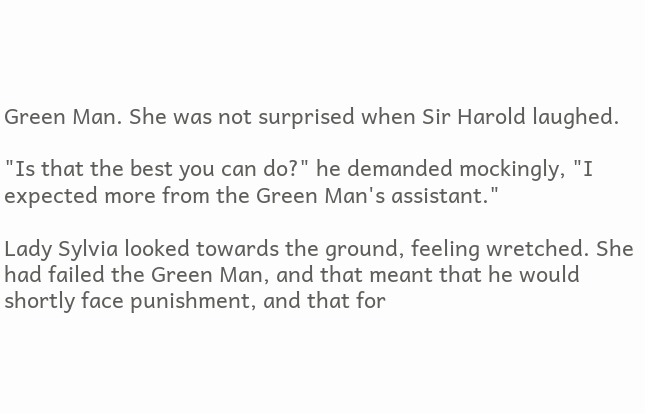Green Man. She was not surprised when Sir Harold laughed.

"Is that the best you can do?" he demanded mockingly, "I expected more from the Green Man's assistant."

Lady Sylvia looked towards the ground, feeling wretched. She had failed the Green Man, and that meant that he would shortly face punishment, and that for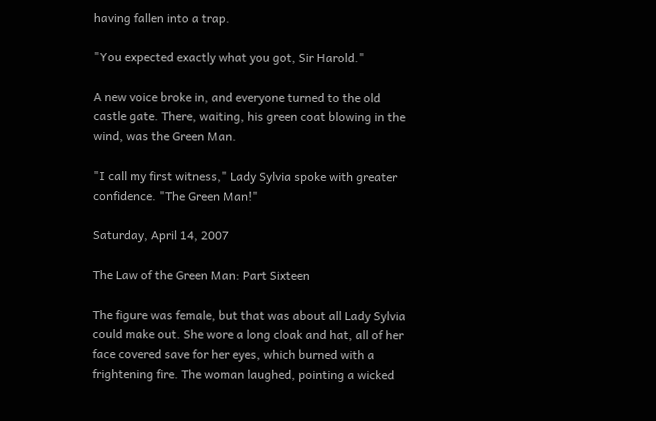having fallen into a trap.

"You expected exactly what you got, Sir Harold."

A new voice broke in, and everyone turned to the old castle gate. There, waiting, his green coat blowing in the wind, was the Green Man.

"I call my first witness," Lady Sylvia spoke with greater confidence. "The Green Man!"

Saturday, April 14, 2007

The Law of the Green Man: Part Sixteen

The figure was female, but that was about all Lady Sylvia could make out. She wore a long cloak and hat, all of her face covered save for her eyes, which burned with a frightening fire. The woman laughed, pointing a wicked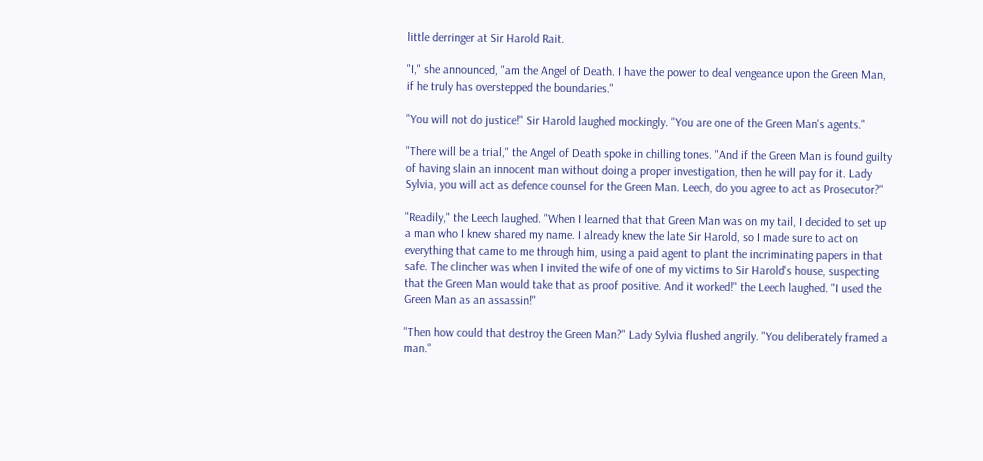little derringer at Sir Harold Rait.

"I," she announced, "am the Angel of Death. I have the power to deal vengeance upon the Green Man, if he truly has overstepped the boundaries."

"You will not do justice!" Sir Harold laughed mockingly. "You are one of the Green Man's agents."

"There will be a trial," the Angel of Death spoke in chilling tones. "And if the Green Man is found guilty of having slain an innocent man without doing a proper investigation, then he will pay for it. Lady Sylvia, you will act as defence counsel for the Green Man. Leech, do you agree to act as Prosecutor?"

"Readily," the Leech laughed. "When I learned that that Green Man was on my tail, I decided to set up a man who I knew shared my name. I already knew the late Sir Harold, so I made sure to act on everything that came to me through him, using a paid agent to plant the incriminating papers in that safe. The clincher was when I invited the wife of one of my victims to Sir Harold's house, suspecting that the Green Man would take that as proof positive. And it worked!" the Leech laughed. "I used the Green Man as an assassin!"

"Then how could that destroy the Green Man?" Lady Sylvia flushed angrily. "You deliberately framed a man."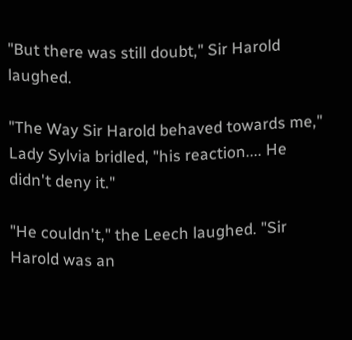"But there was still doubt," Sir Harold laughed.

"The Way Sir Harold behaved towards me," Lady Sylvia bridled, "his reaction.... He didn't deny it."

"He couldn't," the Leech laughed. "Sir Harold was an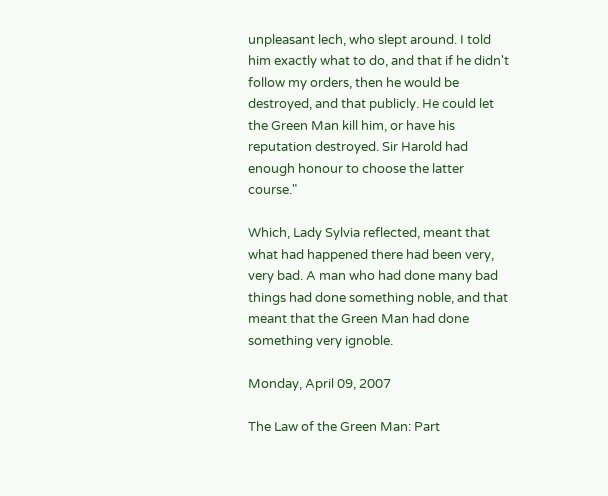unpleasant lech, who slept around. I told him exactly what to do, and that if he didn't follow my orders, then he would be destroyed, and that publicly. He could let the Green Man kill him, or have his reputation destroyed. Sir Harold had enough honour to choose the latter course."

Which, Lady Sylvia reflected, meant that what had happened there had been very, very bad. A man who had done many bad things had done something noble, and that meant that the Green Man had done something very ignoble.

Monday, April 09, 2007

The Law of the Green Man: Part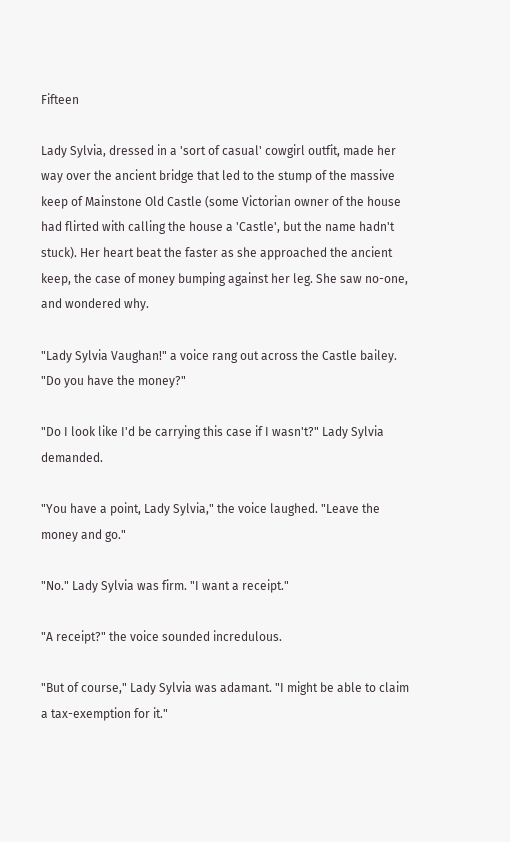Fifteen

Lady Sylvia, dressed in a 'sort of casual' cowgirl outfit, made her way over the ancient bridge that led to the stump of the massive keep of Mainstone Old Castle (some Victorian owner of the house had flirted with calling the house a 'Castle', but the name hadn't stuck). Her heart beat the faster as she approached the ancient keep, the case of money bumping against her leg. She saw no-one, and wondered why.

"Lady Sylvia Vaughan!" a voice rang out across the Castle bailey. "Do you have the money?"

"Do I look like I'd be carrying this case if I wasn't?" Lady Sylvia demanded.

"You have a point, Lady Sylvia," the voice laughed. "Leave the money and go."

"No." Lady Sylvia was firm. "I want a receipt."

"A receipt?" the voice sounded incredulous.

"But of course," Lady Sylvia was adamant. "I might be able to claim a tax-exemption for it."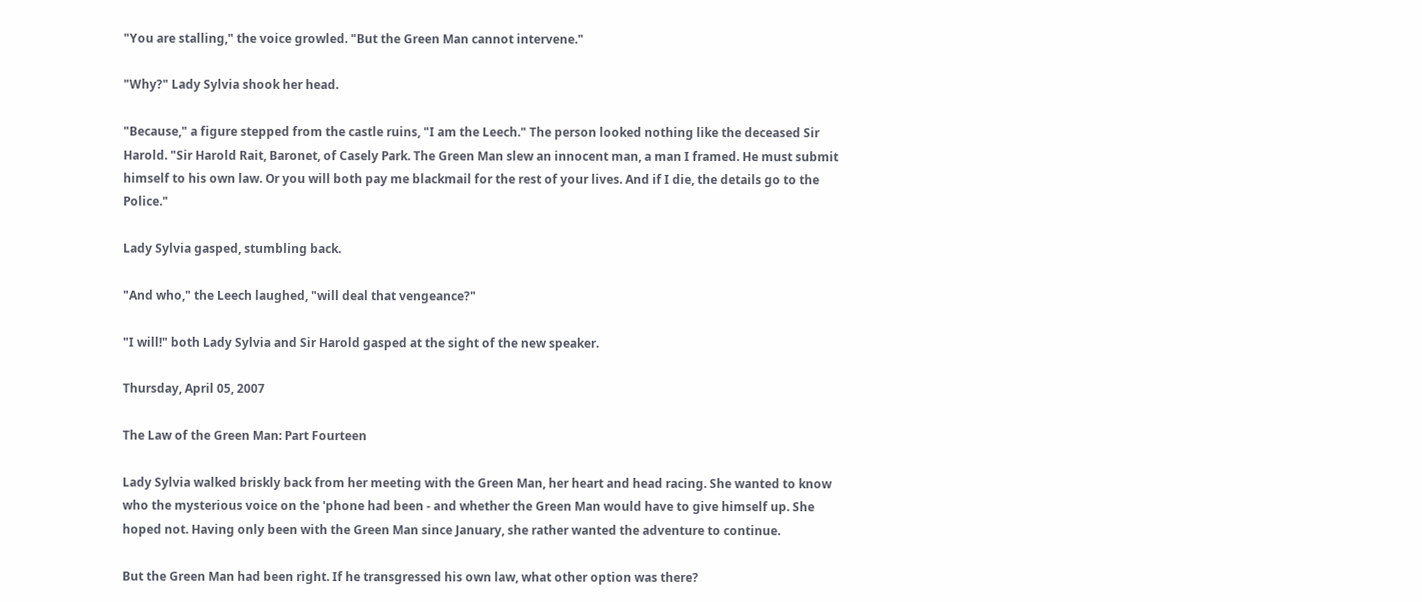"You are stalling," the voice growled. "But the Green Man cannot intervene."

"Why?" Lady Sylvia shook her head.

"Because," a figure stepped from the castle ruins, "I am the Leech." The person looked nothing like the deceased Sir Harold. "Sir Harold Rait, Baronet, of Casely Park. The Green Man slew an innocent man, a man I framed. He must submit himself to his own law. Or you will both pay me blackmail for the rest of your lives. And if I die, the details go to the Police."

Lady Sylvia gasped, stumbling back.

"And who," the Leech laughed, "will deal that vengeance?"

"I will!" both Lady Sylvia and Sir Harold gasped at the sight of the new speaker.

Thursday, April 05, 2007

The Law of the Green Man: Part Fourteen

Lady Sylvia walked briskly back from her meeting with the Green Man, her heart and head racing. She wanted to know who the mysterious voice on the 'phone had been - and whether the Green Man would have to give himself up. She hoped not. Having only been with the Green Man since January, she rather wanted the adventure to continue.

But the Green Man had been right. If he transgressed his own law, what other option was there?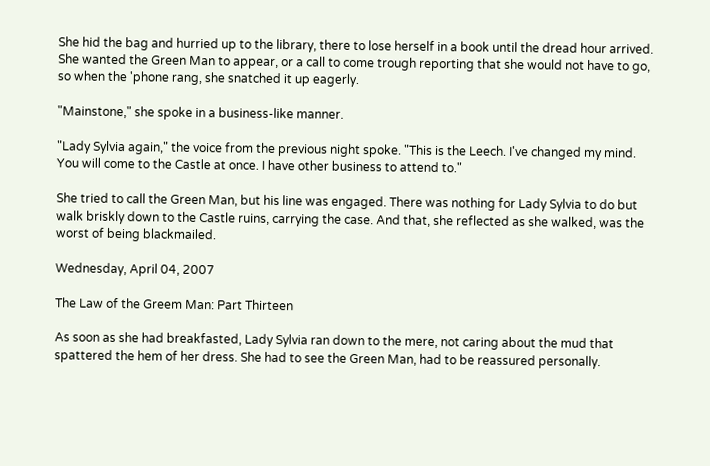She hid the bag and hurried up to the library, there to lose herself in a book until the dread hour arrived. She wanted the Green Man to appear, or a call to come trough reporting that she would not have to go, so when the 'phone rang, she snatched it up eagerly.

"Mainstone," she spoke in a business-like manner.

"Lady Sylvia again," the voice from the previous night spoke. "This is the Leech. I've changed my mind. You will come to the Castle at once. I have other business to attend to."

She tried to call the Green Man, but his line was engaged. There was nothing for Lady Sylvia to do but walk briskly down to the Castle ruins, carrying the case. And that, she reflected as she walked, was the worst of being blackmailed.

Wednesday, April 04, 2007

The Law of the Greem Man: Part Thirteen

As soon as she had breakfasted, Lady Sylvia ran down to the mere, not caring about the mud that spattered the hem of her dress. She had to see the Green Man, had to be reassured personally.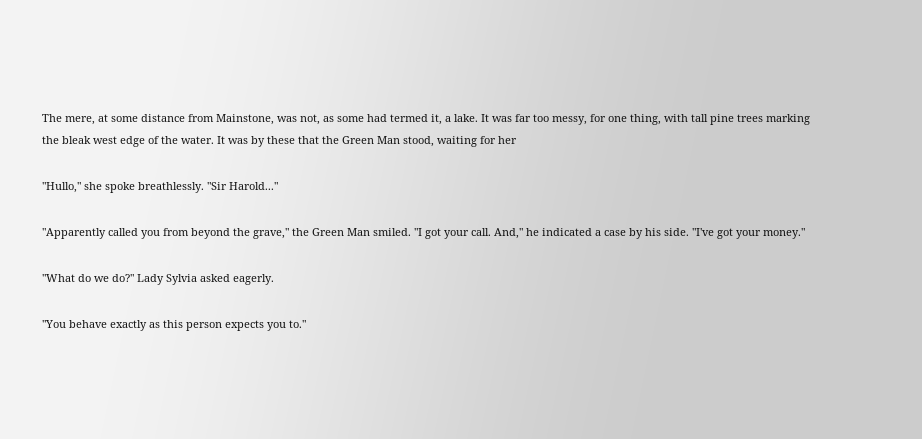The mere, at some distance from Mainstone, was not, as some had termed it, a lake. It was far too messy, for one thing, with tall pine trees marking the bleak west edge of the water. It was by these that the Green Man stood, waiting for her

"Hullo," she spoke breathlessly. "Sir Harold..."

"Apparently called you from beyond the grave," the Green Man smiled. "I got your call. And," he indicated a case by his side. "I've got your money."

"What do we do?" Lady Sylvia asked eagerly.

"You behave exactly as this person expects you to."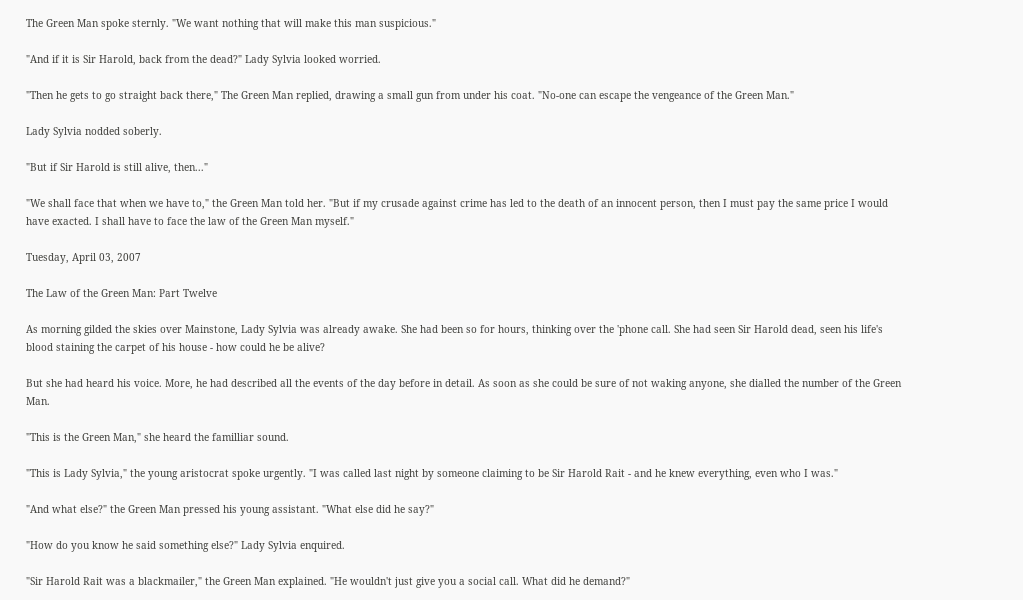The Green Man spoke sternly. "We want nothing that will make this man suspicious."

"And if it is Sir Harold, back from the dead?" Lady Sylvia looked worried.

"Then he gets to go straight back there," The Green Man replied, drawing a small gun from under his coat. "No-one can escape the vengeance of the Green Man."

Lady Sylvia nodded soberly.

"But if Sir Harold is still alive, then..."

"We shall face that when we have to," the Green Man told her. "But if my crusade against crime has led to the death of an innocent person, then I must pay the same price I would have exacted. I shall have to face the law of the Green Man myself."

Tuesday, April 03, 2007

The Law of the Green Man: Part Twelve

As morning gilded the skies over Mainstone, Lady Sylvia was already awake. She had been so for hours, thinking over the 'phone call. She had seen Sir Harold dead, seen his life's blood staining the carpet of his house - how could he be alive?

But she had heard his voice. More, he had described all the events of the day before in detail. As soon as she could be sure of not waking anyone, she dialled the number of the Green Man.

"This is the Green Man," she heard the familliar sound.

"This is Lady Sylvia," the young aristocrat spoke urgently. "I was called last night by someone claiming to be Sir Harold Rait - and he knew everything, even who I was."

"And what else?" the Green Man pressed his young assistant. "What else did he say?"

"How do you know he said something else?" Lady Sylvia enquired.

"Sir Harold Rait was a blackmailer," the Green Man explained. "He wouldn't just give you a social call. What did he demand?"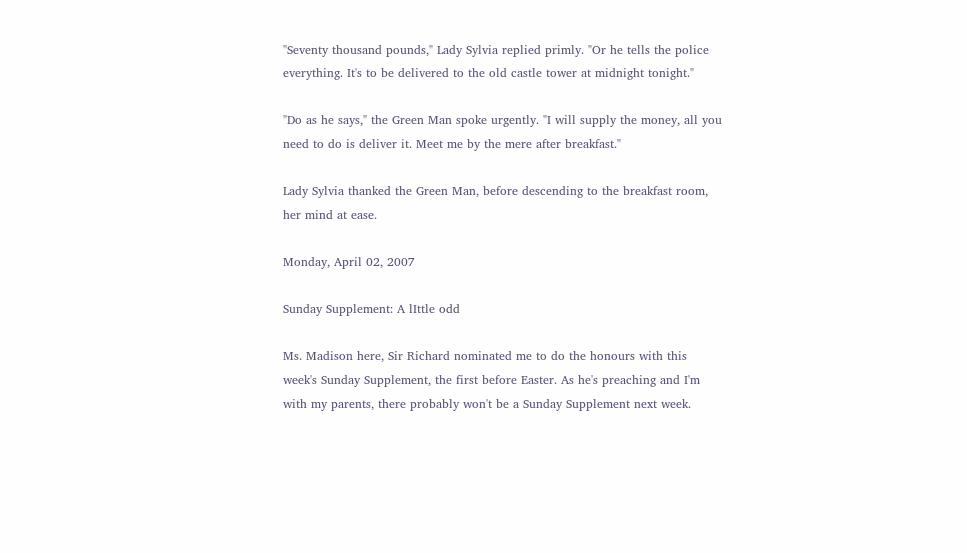"Seventy thousand pounds," Lady Sylvia replied primly. "Or he tells the police everything. It's to be delivered to the old castle tower at midnight tonight."

"Do as he says," the Green Man spoke urgently. "I will supply the money, all you need to do is deliver it. Meet me by the mere after breakfast."

Lady Sylvia thanked the Green Man, before descending to the breakfast room, her mind at ease.

Monday, April 02, 2007

Sunday Supplement: A lIttle odd

Ms. Madison here, Sir Richard nominated me to do the honours with this week's Sunday Supplement, the first before Easter. As he's preaching and I'm with my parents, there probably won't be a Sunday Supplement next week.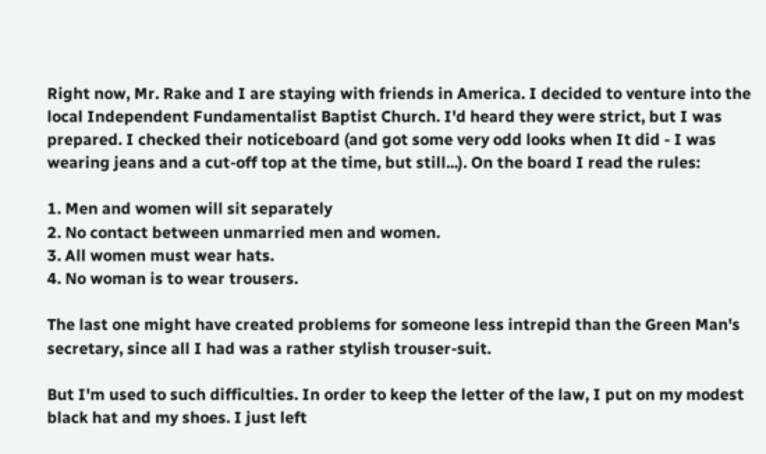Right now, Mr. Rake and I are staying with friends in America. I decided to venture into the local Independent Fundamentalist Baptist Church. I'd heard they were strict, but I was prepared. I checked their noticeboard (and got some very odd looks when It did - I was wearing jeans and a cut-off top at the time, but still...). On the board I read the rules:

1. Men and women will sit separately
2. No contact between unmarried men and women.
3. All women must wear hats.
4. No woman is to wear trousers.

The last one might have created problems for someone less intrepid than the Green Man's secretary, since all I had was a rather stylish trouser-suit.

But I'm used to such difficulties. In order to keep the letter of the law, I put on my modest black hat and my shoes. I just left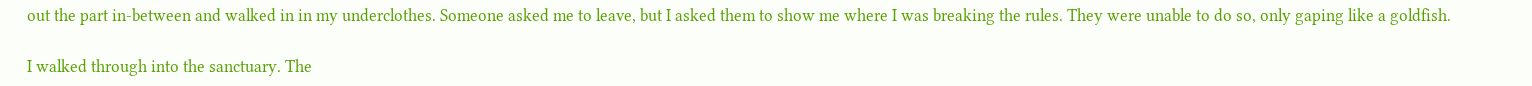out the part in-between and walked in in my underclothes. Someone asked me to leave, but I asked them to show me where I was breaking the rules. They were unable to do so, only gaping like a goldfish.

I walked through into the sanctuary. The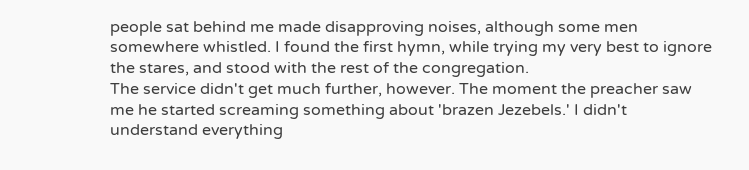people sat behind me made disapproving noises, although some men somewhere whistled. I found the first hymn, while trying my very best to ignore the stares, and stood with the rest of the congregation.
The service didn't get much further, however. The moment the preacher saw me he started screaming something about 'brazen Jezebels.' I didn't understand everything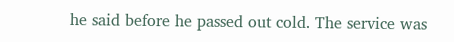he said before he passed out cold. The service was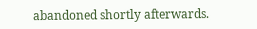abandoned shortly afterwards.